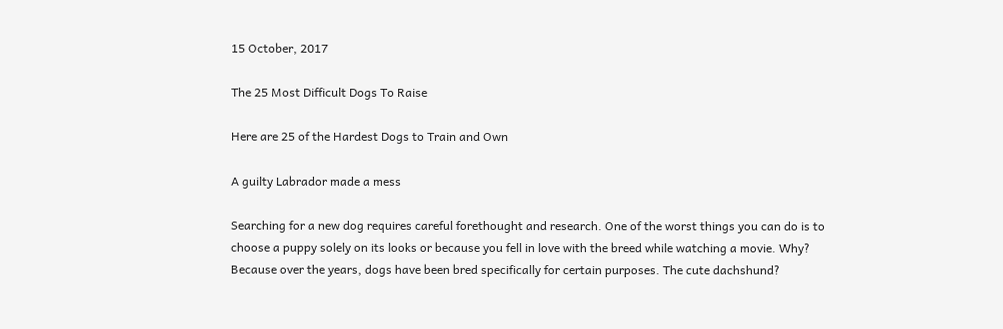15 October, 2017

The 25 Most Difficult Dogs To Raise

Here are 25 of the Hardest Dogs to Train and Own

A guilty Labrador made a mess

Searching for a new dog requires careful forethought and research. One of the worst things you can do is to choose a puppy solely on its looks or because you fell in love with the breed while watching a movie. Why? Because over the years, dogs have been bred specifically for certain purposes. The cute dachshund?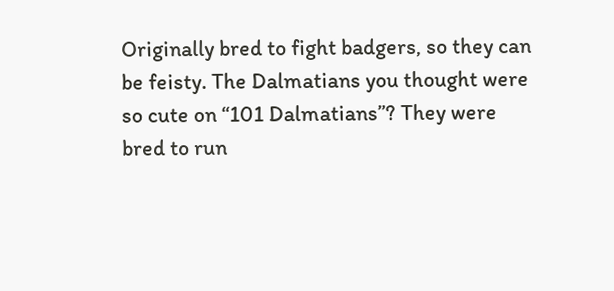Originally bred to fight badgers, so they can be feisty. The Dalmatians you thought were so cute on “101 Dalmatians”? They were bred to run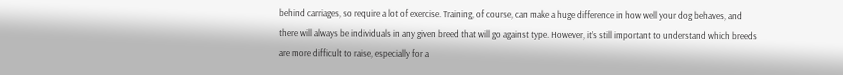behind carriages, so require a lot of exercise. Training, of course, can make a huge difference in how well your dog behaves, and there will always be individuals in any given breed that will go against type. However, it’s still important to understand which breeds are more difficult to raise, especially for a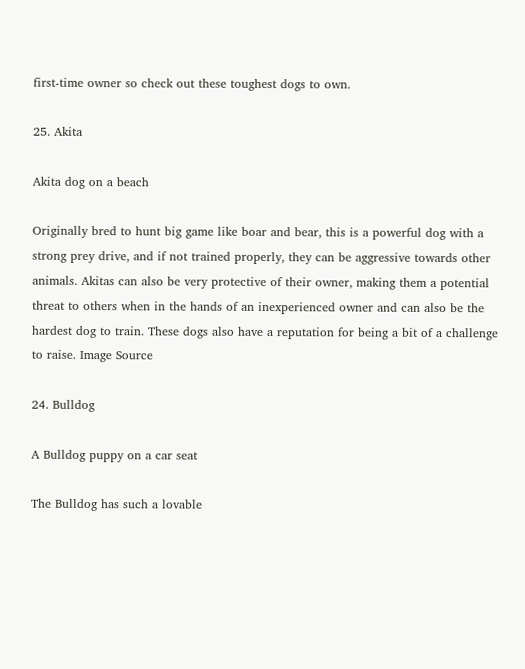first-time owner so check out these toughest dogs to own.

25. Akita

Akita dog on a beach

Originally bred to hunt big game like boar and bear, this is a powerful dog with a strong prey drive, and if not trained properly, they can be aggressive towards other animals. Akitas can also be very protective of their owner, making them a potential threat to others when in the hands of an inexperienced owner and can also be the hardest dog to train. These dogs also have a reputation for being a bit of a challenge to raise. Image Source

24. Bulldog

A Bulldog puppy on a car seat

The Bulldog has such a lovable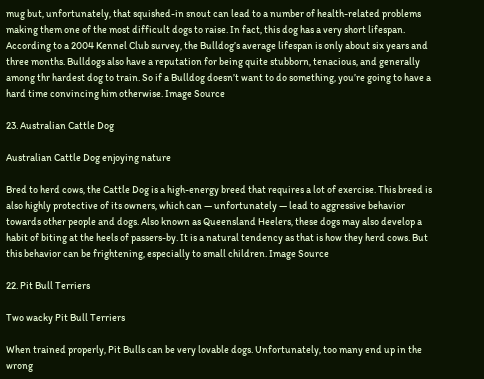mug but, unfortunately, that squished-in snout can lead to a number of health-related problems making them one of the most difficult dogs to raise. In fact, this dog has a very short lifespan. According to a 2004 Kennel Club survey, the Bulldog’s average lifespan is only about six years and three months. Bulldogs also have a reputation for being quite stubborn, tenacious, and generally among thr hardest dog to train. So if a Bulldog doesn’t want to do something, you’re going to have a hard time convincing him otherwise. Image Source

23. Australian Cattle Dog

Australian Cattle Dog enjoying nature

Bred to herd cows, the Cattle Dog is a high-energy breed that requires a lot of exercise. This breed is also highly protective of its owners, which can — unfortunately — lead to aggressive behavior towards other people and dogs. Also known as Queensland Heelers, these dogs may also develop a habit of biting at the heels of passers-by. It is a natural tendency as that is how they herd cows. But this behavior can be frightening, especially to small children. Image Source

22. Pit Bull Terriers

Two wacky Pit Bull Terriers

When trained properly, Pit Bulls can be very lovable dogs. Unfortunately, too many end up in the wrong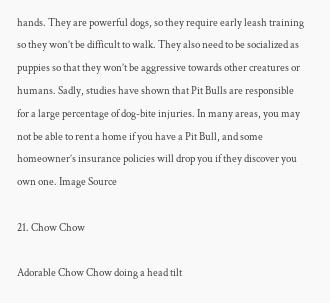hands. They are powerful dogs, so they require early leash training so they won’t be difficult to walk. They also need to be socialized as puppies so that they won’t be aggressive towards other creatures or humans. Sadly, studies have shown that Pit Bulls are responsible for a large percentage of dog-bite injuries. In many areas, you may not be able to rent a home if you have a Pit Bull, and some homeowner’s insurance policies will drop you if they discover you own one. Image Source

21. Chow Chow

Adorable Chow Chow doing a head tilt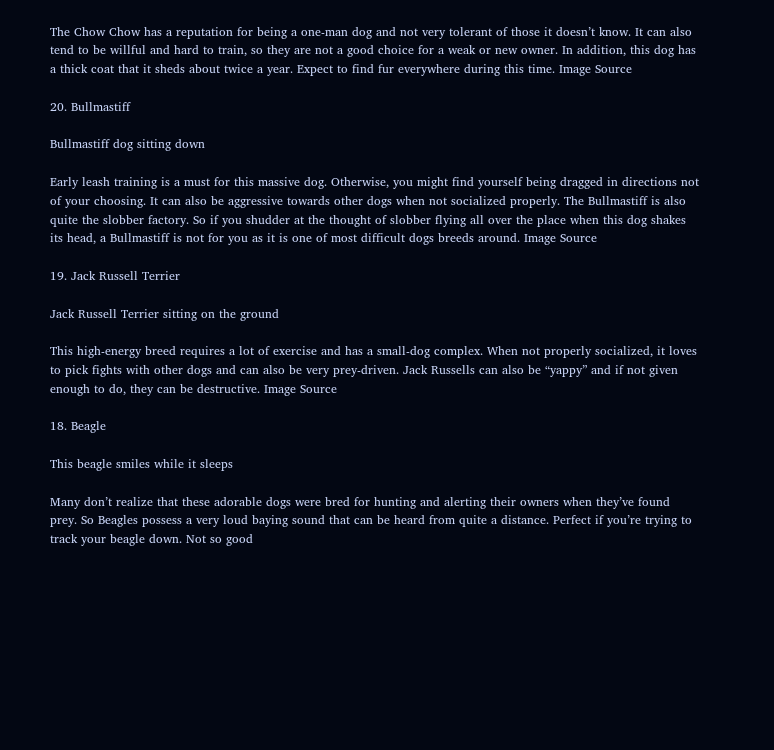The Chow Chow has a reputation for being a one-man dog and not very tolerant of those it doesn’t know. It can also tend to be willful and hard to train, so they are not a good choice for a weak or new owner. In addition, this dog has a thick coat that it sheds about twice a year. Expect to find fur everywhere during this time. Image Source

20. Bullmastiff

Bullmastiff dog sitting down

Early leash training is a must for this massive dog. Otherwise, you might find yourself being dragged in directions not of your choosing. It can also be aggressive towards other dogs when not socialized properly. The Bullmastiff is also quite the slobber factory. So if you shudder at the thought of slobber flying all over the place when this dog shakes its head, a Bullmastiff is not for you as it is one of most difficult dogs breeds around. Image Source

19. Jack Russell Terrier

Jack Russell Terrier sitting on the ground

This high-energy breed requires a lot of exercise and has a small-dog complex. When not properly socialized, it loves to pick fights with other dogs and can also be very prey-driven. Jack Russells can also be “yappy” and if not given enough to do, they can be destructive. Image Source

18. Beagle

This beagle smiles while it sleeps

Many don’t realize that these adorable dogs were bred for hunting and alerting their owners when they’ve found prey. So Beagles possess a very loud baying sound that can be heard from quite a distance. Perfect if you’re trying to track your beagle down. Not so good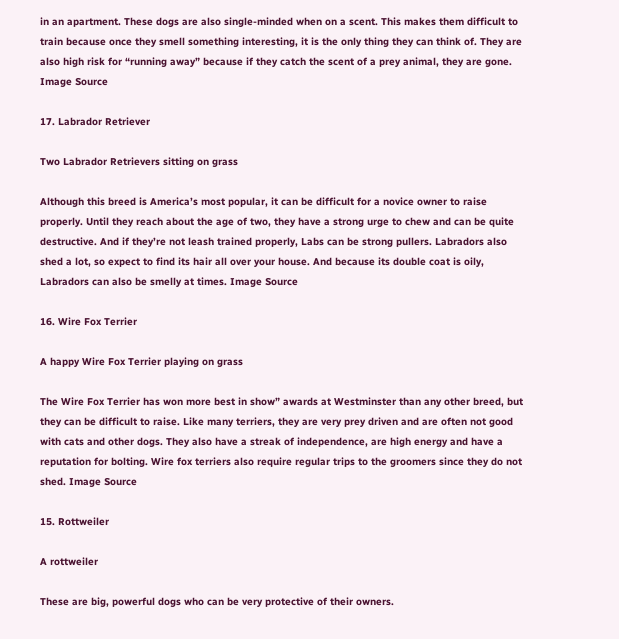in an apartment. These dogs are also single-minded when on a scent. This makes them difficult to train because once they smell something interesting, it is the only thing they can think of. They are also high risk for “running away” because if they catch the scent of a prey animal, they are gone. Image Source

17. Labrador Retriever

Two Labrador Retrievers sitting on grass

Although this breed is America’s most popular, it can be difficult for a novice owner to raise properly. Until they reach about the age of two, they have a strong urge to chew and can be quite destructive. And if they’re not leash trained properly, Labs can be strong pullers. Labradors also shed a lot, so expect to find its hair all over your house. And because its double coat is oily, Labradors can also be smelly at times. Image Source

16. Wire Fox Terrier

A happy Wire Fox Terrier playing on grass

The Wire Fox Terrier has won more best in show” awards at Westminster than any other breed, but they can be difficult to raise. Like many terriers, they are very prey driven and are often not good with cats and other dogs. They also have a streak of independence, are high energy and have a reputation for bolting. Wire fox terriers also require regular trips to the groomers since they do not shed. Image Source

15. Rottweiler

A rottweiler

These are big, powerful dogs who can be very protective of their owners.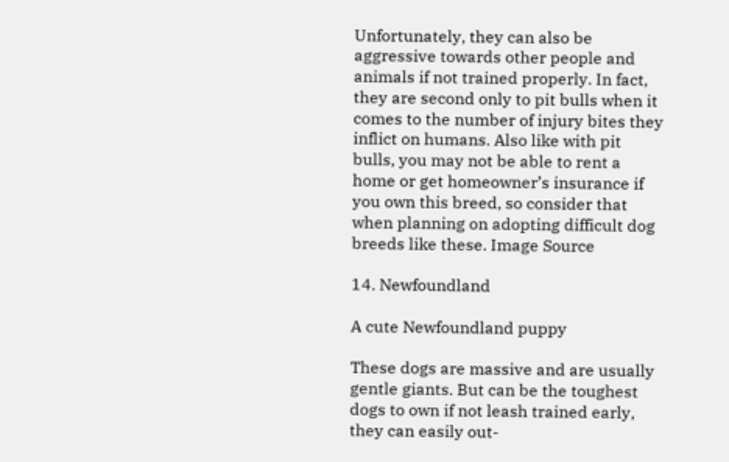Unfortunately, they can also be aggressive towards other people and animals if not trained properly. In fact, they are second only to pit bulls when it comes to the number of injury bites they inflict on humans. Also like with pit bulls, you may not be able to rent a home or get homeowner’s insurance if you own this breed, so consider that when planning on adopting difficult dog breeds like these. Image Source

14. Newfoundland

A cute Newfoundland puppy

These dogs are massive and are usually gentle giants. But can be the toughest dogs to own if not leash trained early, they can easily out-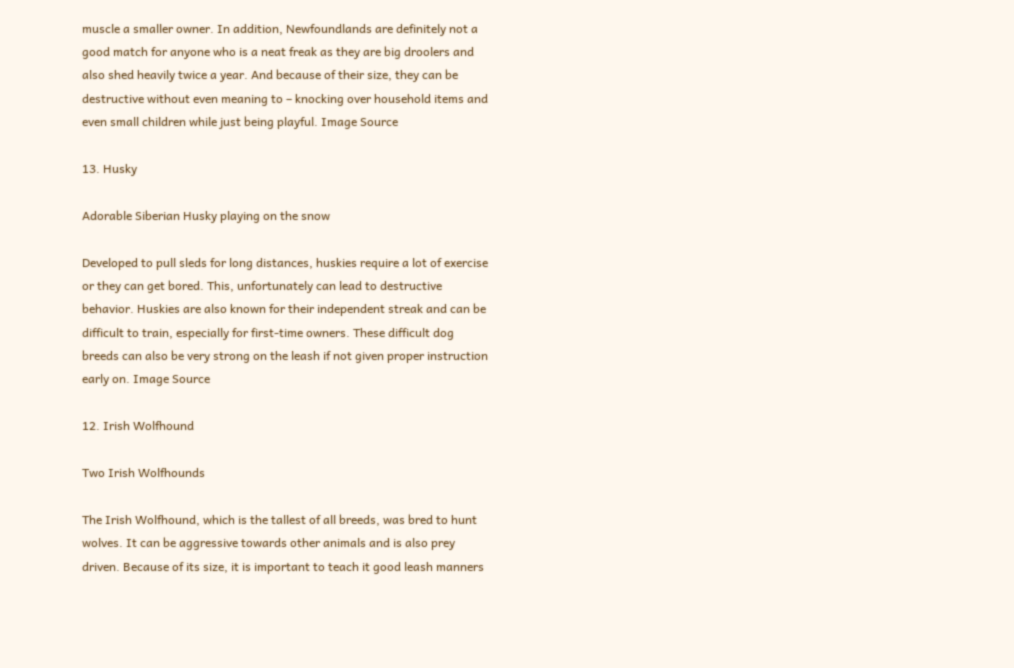muscle a smaller owner. In addition, Newfoundlands are definitely not a good match for anyone who is a neat freak as they are big droolers and also shed heavily twice a year. And because of their size, they can be destructive without even meaning to – knocking over household items and even small children while just being playful. Image Source

13. Husky

Adorable Siberian Husky playing on the snow

Developed to pull sleds for long distances, huskies require a lot of exercise or they can get bored. This, unfortunately can lead to destructive behavior. Huskies are also known for their independent streak and can be difficult to train, especially for first-time owners. These difficult dog breeds can also be very strong on the leash if not given proper instruction early on. Image Source

12. Irish Wolfhound

Two Irish Wolfhounds

The Irish Wolfhound, which is the tallest of all breeds, was bred to hunt wolves. It can be aggressive towards other animals and is also prey driven. Because of its size, it is important to teach it good leash manners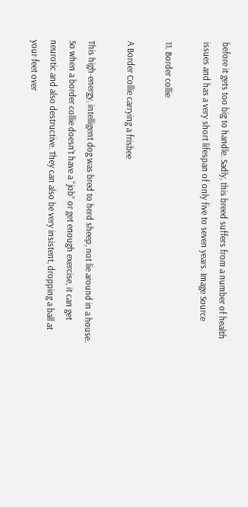before it gets too big to handle. Sadly, this breed suffers from a number of health issues and has a very short lifespan of only five to seven years. Image Source

11. Border collie

A Border Collie carrying a frisbee

This high-energy, intelligent dog was bred to herd sheep, not lie around in a house. So when a border collie doesn’t have a “job” or get enough exercise, it can get neurotic and also destructive. They can also be very insistent, dropping a ball at your feet over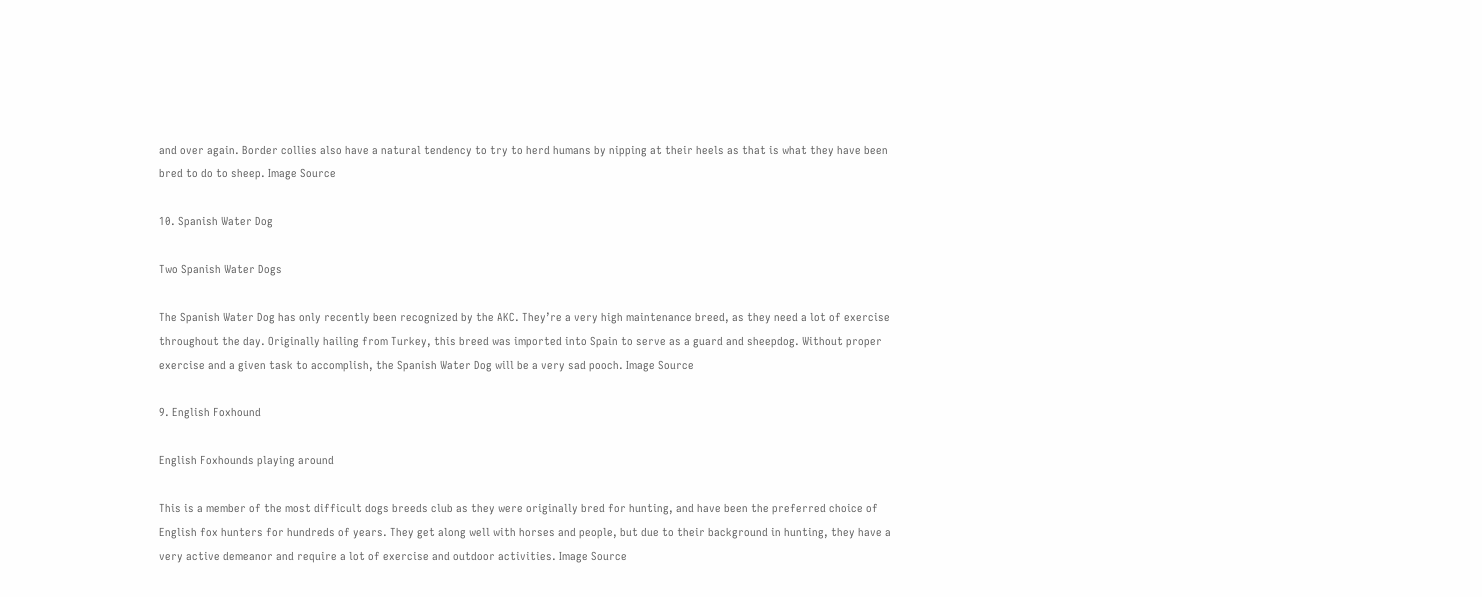and over again. Border collies also have a natural tendency to try to herd humans by nipping at their heels as that is what they have been bred to do to sheep. Image Source

10. Spanish Water Dog

Two Spanish Water Dogs

The Spanish Water Dog has only recently been recognized by the AKC. They’re a very high maintenance breed, as they need a lot of exercise throughout the day. Originally hailing from Turkey, this breed was imported into Spain to serve as a guard and sheepdog. Without proper exercise and a given task to accomplish, the Spanish Water Dog will be a very sad pooch. Image Source

9. English Foxhound

English Foxhounds playing around

This is a member of the most difficult dogs breeds club as they were originally bred for hunting, and have been the preferred choice of English fox hunters for hundreds of years. They get along well with horses and people, but due to their background in hunting, they have a very active demeanor and require a lot of exercise and outdoor activities. Image Source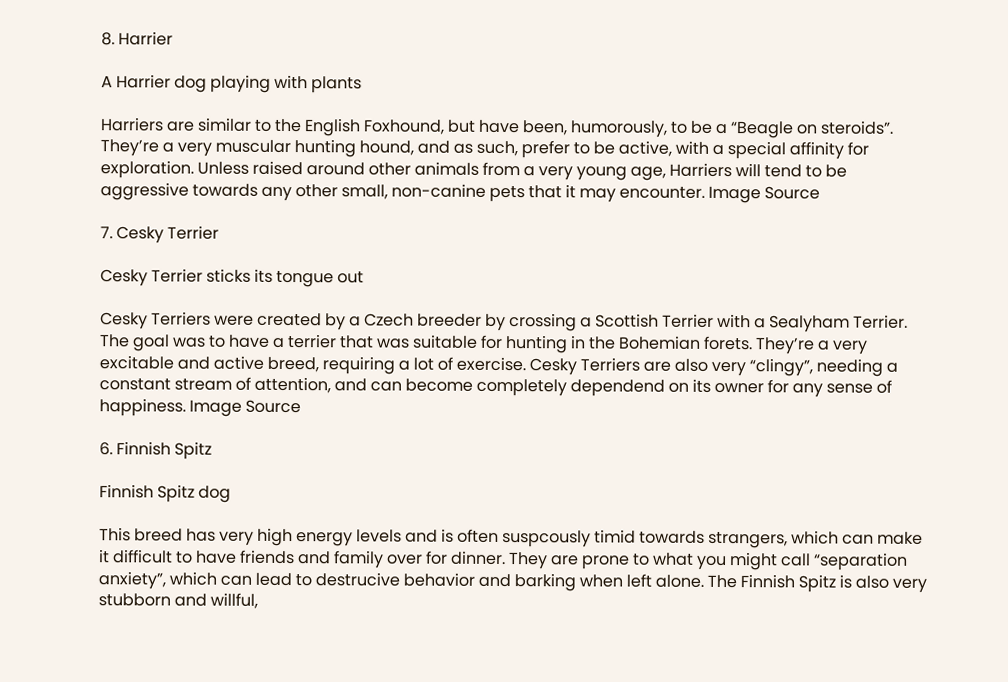8. Harrier

A Harrier dog playing with plants

Harriers are similar to the English Foxhound, but have been, humorously, to be a “Beagle on steroids”. They’re a very muscular hunting hound, and as such, prefer to be active, with a special affinity for exploration. Unless raised around other animals from a very young age, Harriers will tend to be aggressive towards any other small, non-canine pets that it may encounter. Image Source

7. Cesky Terrier

Cesky Terrier sticks its tongue out

Cesky Terriers were created by a Czech breeder by crossing a Scottish Terrier with a Sealyham Terrier. The goal was to have a terrier that was suitable for hunting in the Bohemian forets. They’re a very excitable and active breed, requiring a lot of exercise. Cesky Terriers are also very “clingy”, needing a constant stream of attention, and can become completely dependend on its owner for any sense of happiness. Image Source

6. Finnish Spitz

Finnish Spitz dog

This breed has very high energy levels and is often suspcously timid towards strangers, which can make it difficult to have friends and family over for dinner. They are prone to what you might call “separation anxiety”, which can lead to destrucive behavior and barking when left alone. The Finnish Spitz is also very stubborn and willful,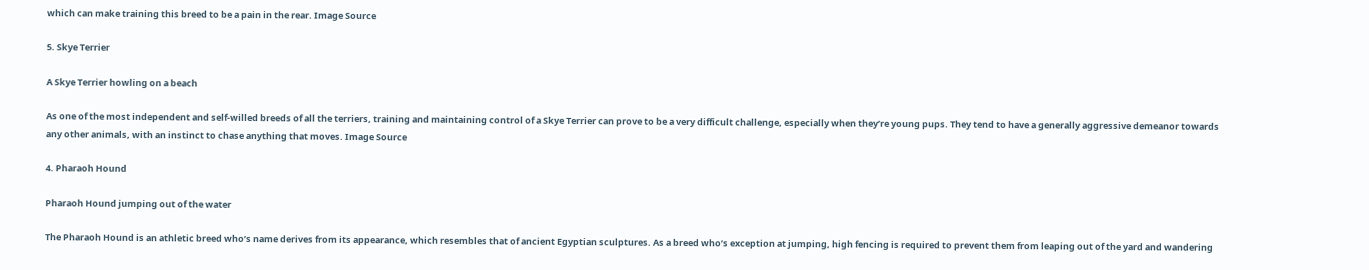which can make training this breed to be a pain in the rear. Image Source

5. Skye Terrier

A Skye Terrier howling on a beach

As one of the most independent and self-willed breeds of all the terriers, training and maintaining control of a Skye Terrier can prove to be a very difficult challenge, especially when they’re young pups. They tend to have a generally aggressive demeanor towards any other animals, with an instinct to chase anything that moves. Image Source

4. Pharaoh Hound

Pharaoh Hound jumping out of the water

The Pharaoh Hound is an athletic breed who’s name derives from its appearance, which resembles that of ancient Egyptian sculptures. As a breed who’s exception at jumping, high fencing is required to prevent them from leaping out of the yard and wandering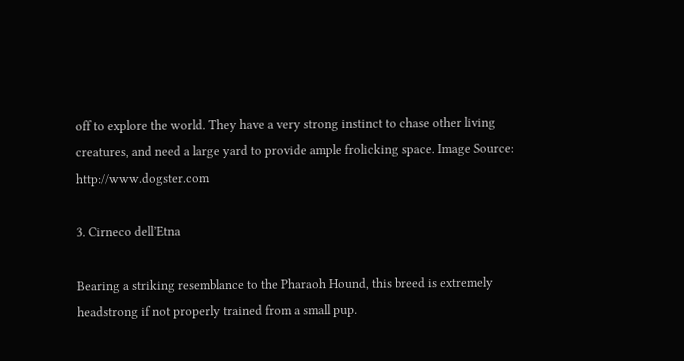off to explore the world. They have a very strong instinct to chase other living creatures, and need a large yard to provide ample frolicking space. Image Source: http://www.dogster.com

3. Cirneco dell’Etna

Bearing a striking resemblance to the Pharaoh Hound, this breed is extremely headstrong if not properly trained from a small pup.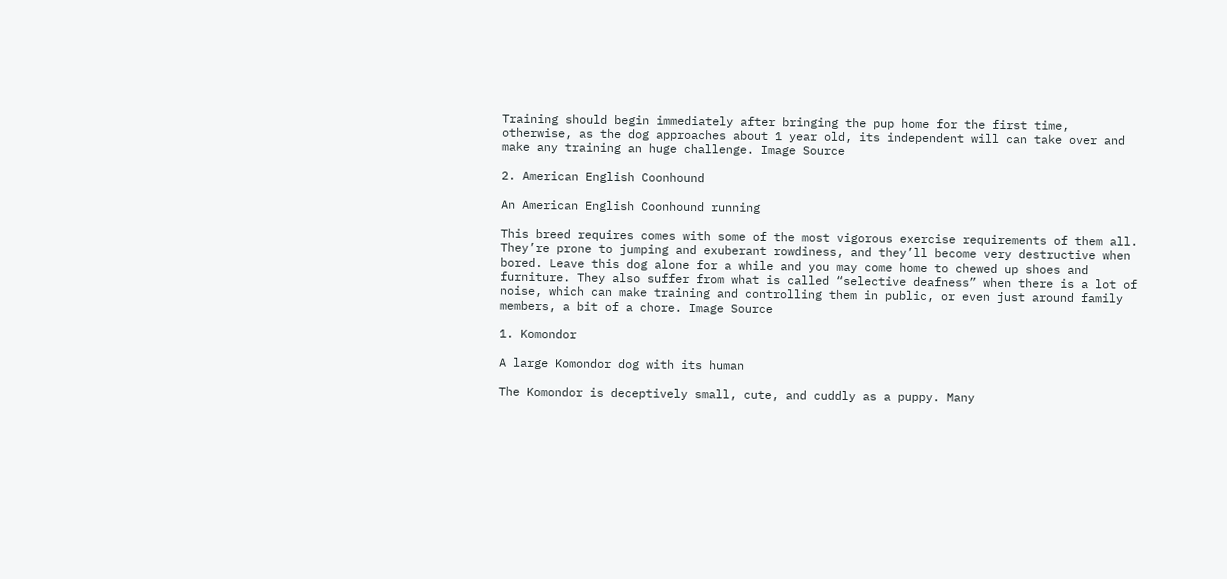Training should begin immediately after bringing the pup home for the first time, otherwise, as the dog approaches about 1 year old, its independent will can take over and make any training an huge challenge. Image Source

2. American English Coonhound

An American English Coonhound running

This breed requires comes with some of the most vigorous exercise requirements of them all. They’re prone to jumping and exuberant rowdiness, and they’ll become very destructive when bored. Leave this dog alone for a while and you may come home to chewed up shoes and furniture. They also suffer from what is called “selective deafness” when there is a lot of noise, which can make training and controlling them in public, or even just around family members, a bit of a chore. Image Source

1. Komondor

A large Komondor dog with its human

The Komondor is deceptively small, cute, and cuddly as a puppy. Many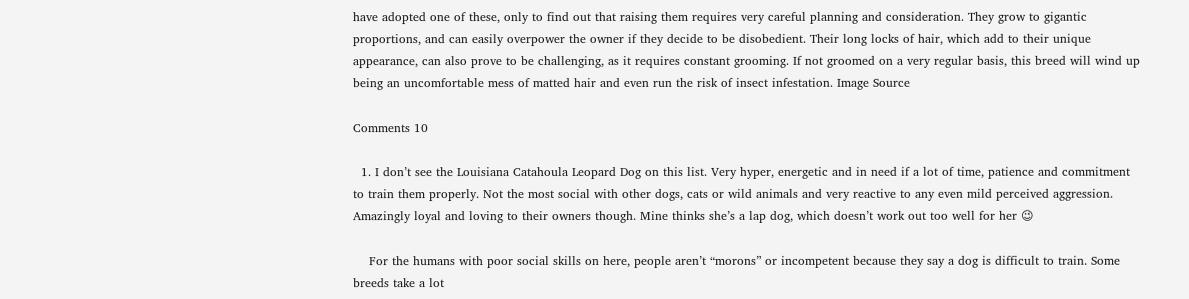have adopted one of these, only to find out that raising them requires very careful planning and consideration. They grow to gigantic proportions, and can easily overpower the owner if they decide to be disobedient. Their long locks of hair, which add to their unique appearance, can also prove to be challenging, as it requires constant grooming. If not groomed on a very regular basis, this breed will wind up being an uncomfortable mess of matted hair and even run the risk of insect infestation. Image Source

Comments 10

  1. I don’t see the Louisiana Catahoula Leopard Dog on this list. Very hyper, energetic and in need if a lot of time, patience and commitment to train them properly. Not the most social with other dogs, cats or wild animals and very reactive to any even mild perceived aggression. Amazingly loyal and loving to their owners though. Mine thinks she’s a lap dog, which doesn’t work out too well for her 😉

    For the humans with poor social skills on here, people aren’t “morons” or incompetent because they say a dog is difficult to train. Some breeds take a lot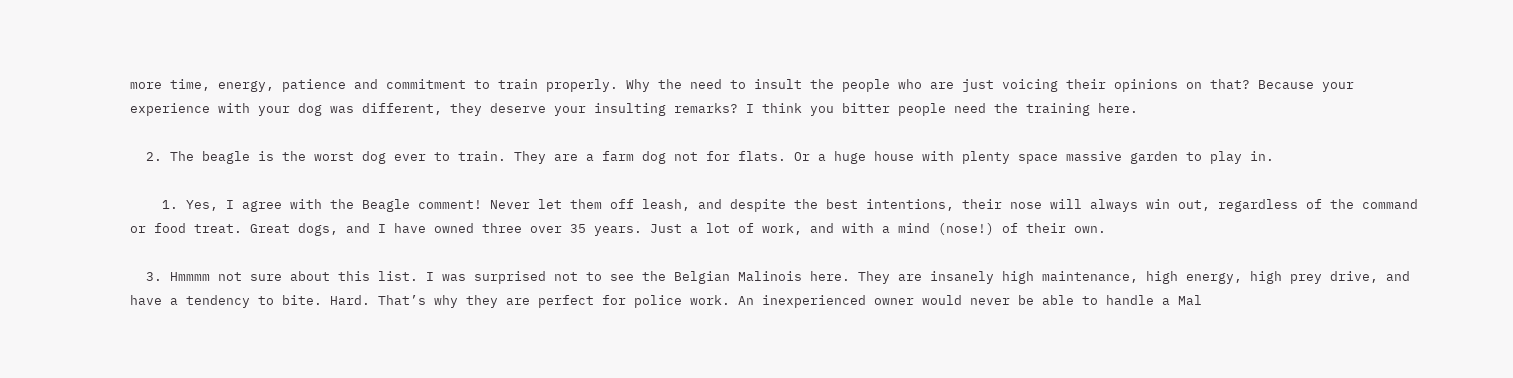more time, energy, patience and commitment to train properly. Why the need to insult the people who are just voicing their opinions on that? Because your experience with your dog was different, they deserve your insulting remarks? I think you bitter people need the training here.

  2. The beagle is the worst dog ever to train. They are a farm dog not for flats. Or a huge house with plenty space massive garden to play in.

    1. Yes, I agree with the Beagle comment! Never let them off leash, and despite the best intentions, their nose will always win out, regardless of the command or food treat. Great dogs, and I have owned three over 35 years. Just a lot of work, and with a mind (nose!) of their own.

  3. Hmmmm not sure about this list. I was surprised not to see the Belgian Malinois here. They are insanely high maintenance, high energy, high prey drive, and have a tendency to bite. Hard. That’s why they are perfect for police work. An inexperienced owner would never be able to handle a Mal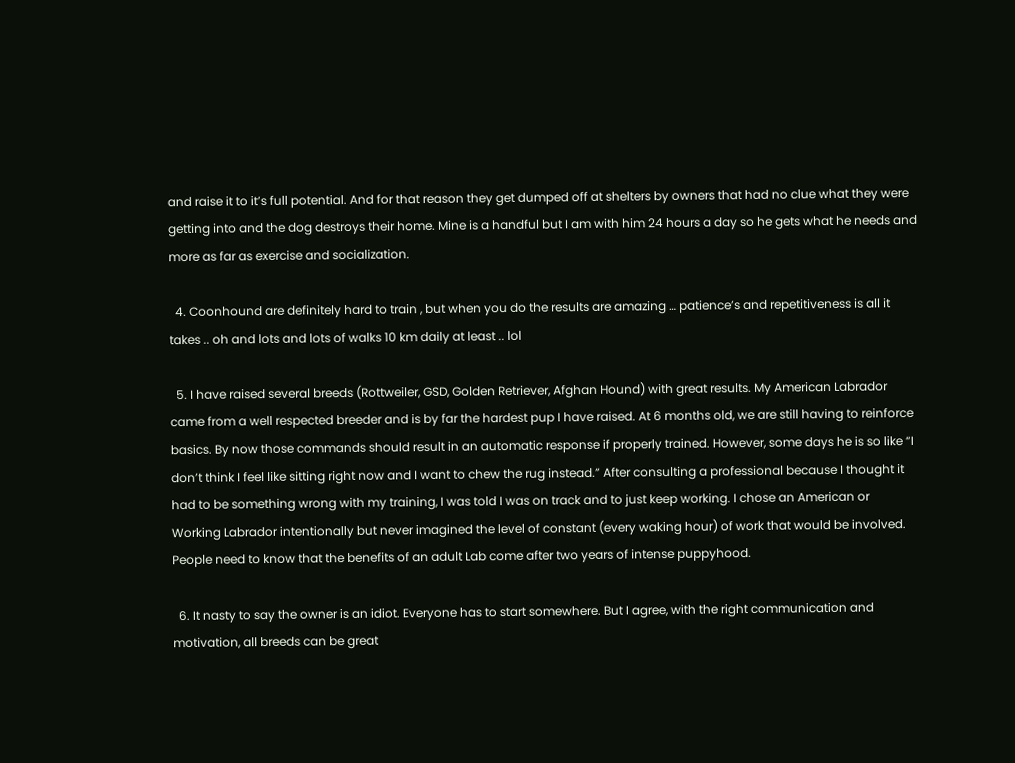and raise it to it’s full potential. And for that reason they get dumped off at shelters by owners that had no clue what they were getting into and the dog destroys their home. Mine is a handful but I am with him 24 hours a day so he gets what he needs and more as far as exercise and socialization.

  4. Coonhound are definitely hard to train , but when you do the results are amazing … patience’s and repetitiveness is all it takes .. oh and lots and lots of walks 10 km daily at least .. lol

  5. I have raised several breeds (Rottweiler, GSD, Golden Retriever, Afghan Hound) with great results. My American Labrador came from a well respected breeder and is by far the hardest pup I have raised. At 6 months old, we are still having to reinforce basics. By now those commands should result in an automatic response if properly trained. However, some days he is so like “I don’t think I feel like sitting right now and I want to chew the rug instead.” After consulting a professional because I thought it had to be something wrong with my training, I was told I was on track and to just keep working. I chose an American or Working Labrador intentionally but never imagined the level of constant (every waking hour) of work that would be involved. People need to know that the benefits of an adult Lab come after two years of intense puppyhood.

  6. It nasty to say the owner is an idiot. Everyone has to start somewhere. But I agree, with the right communication and motivation, all breeds can be great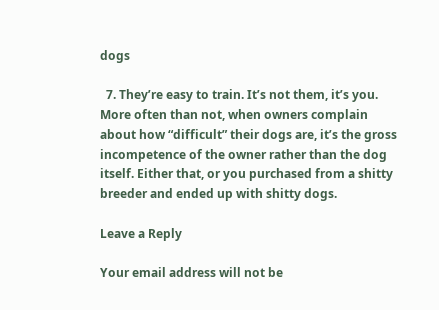dogs

  7. They’re easy to train. It’s not them, it’s you. More often than not, when owners complain about how “difficult” their dogs are, it’s the gross incompetence of the owner rather than the dog itself. Either that, or you purchased from a shitty breeder and ended up with shitty dogs.

Leave a Reply

Your email address will not be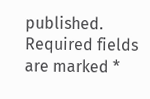published. Required fields are marked *